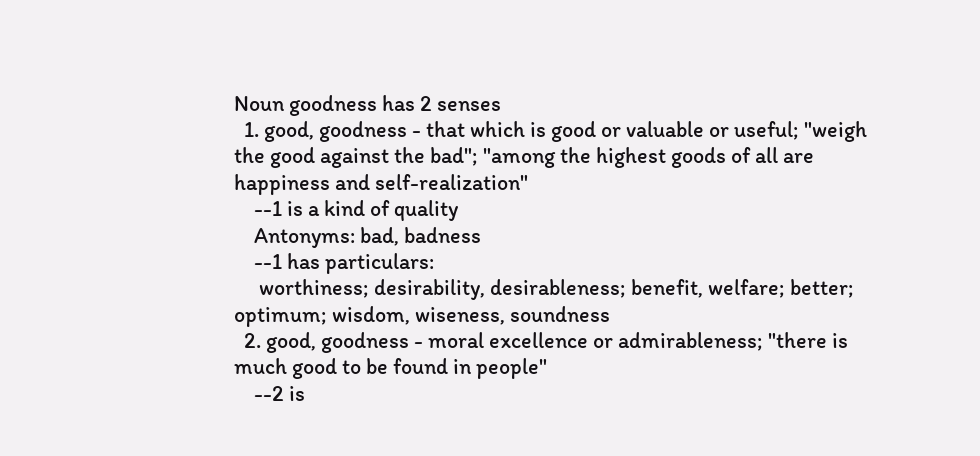Noun goodness has 2 senses
  1. good, goodness - that which is good or valuable or useful; "weigh the good against the bad"; "among the highest goods of all are happiness and self-realization"
    --1 is a kind of quality
    Antonyms: bad, badness
    --1 has particulars:
     worthiness; desirability, desirableness; benefit, welfare; better; optimum; wisdom, wiseness, soundness
  2. good, goodness - moral excellence or admirableness; "there is much good to be found in people"
    --2 is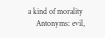a kind of morality
    Antonyms: evil,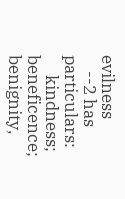evilness
    --2 has particulars:
     kindness; beneficence; benignity,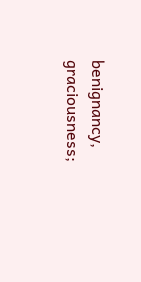benignancy, graciousness;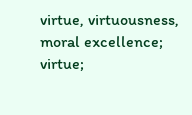virtue, virtuousness, moral excellence; virtue;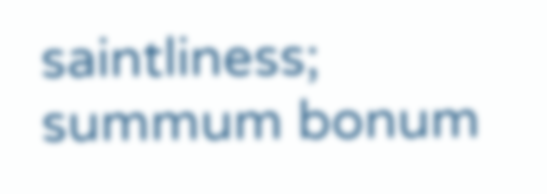saintliness; summum bonum